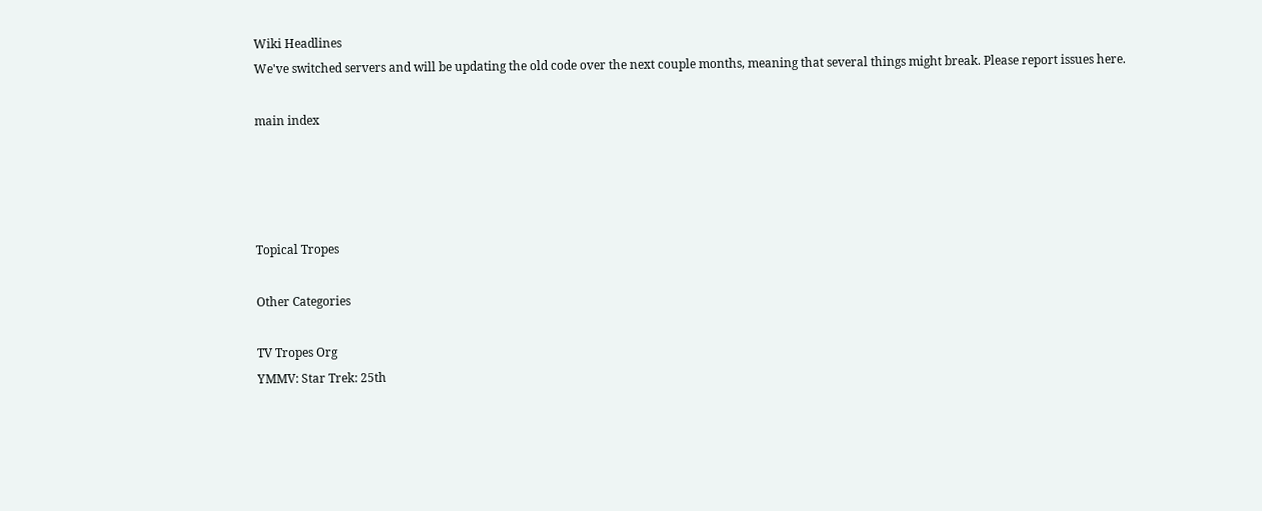Wiki Headlines
We've switched servers and will be updating the old code over the next couple months, meaning that several things might break. Please report issues here.

main index




Topical Tropes

Other Categories

TV Tropes Org
YMMV: Star Trek: 25th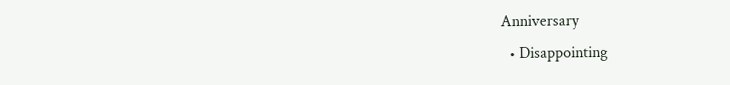Anniversary
  • Disappointing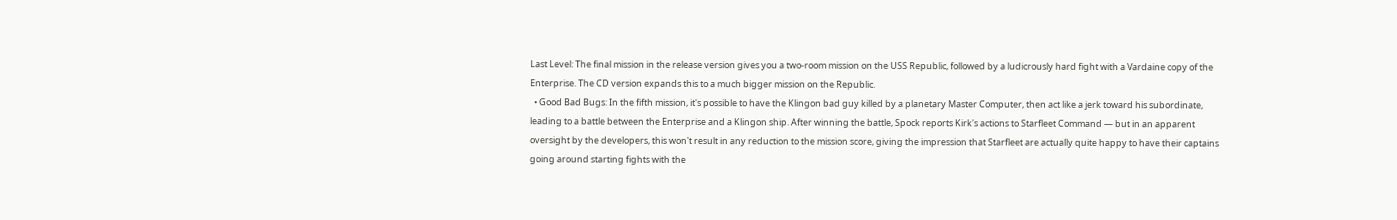Last Level: The final mission in the release version gives you a two-room mission on the USS Republic, followed by a ludicrously hard fight with a Vardaine copy of the Enterprise. The CD version expands this to a much bigger mission on the Republic.
  • Good Bad Bugs: In the fifth mission, it's possible to have the Klingon bad guy killed by a planetary Master Computer, then act like a jerk toward his subordinate, leading to a battle between the Enterprise and a Klingon ship. After winning the battle, Spock reports Kirk's actions to Starfleet Command — but in an apparent oversight by the developers, this won't result in any reduction to the mission score, giving the impression that Starfleet are actually quite happy to have their captains going around starting fights with the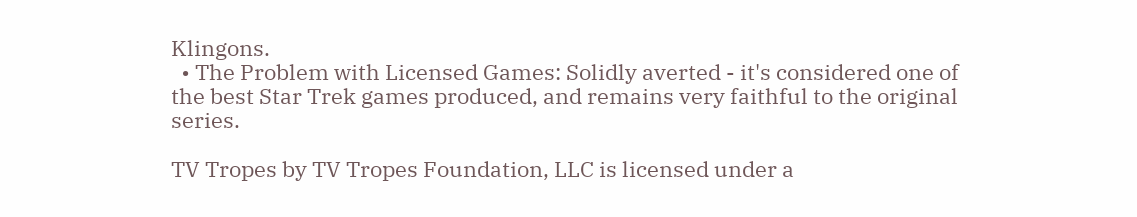Klingons.
  • The Problem with Licensed Games: Solidly averted - it's considered one of the best Star Trek games produced, and remains very faithful to the original series.

TV Tropes by TV Tropes Foundation, LLC is licensed under a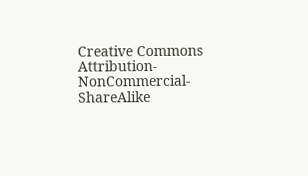Creative Commons Attribution-NonCommercial-ShareAlike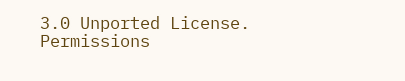3.0 Unported License.
Permissions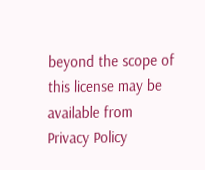beyond the scope of this license may be available from
Privacy Policy